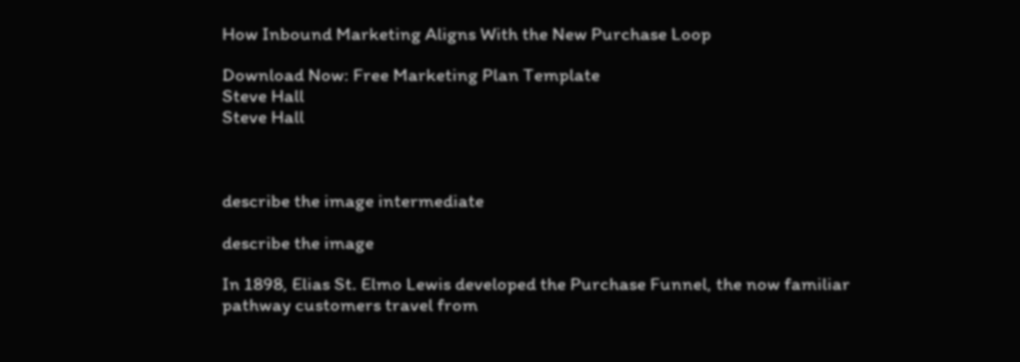How Inbound Marketing Aligns With the New Purchase Loop

Download Now: Free Marketing Plan Template
Steve Hall
Steve Hall



describe the image intermediate

describe the image

In 1898, Elias St. Elmo Lewis developed the Purchase Funnel, the now familiar pathway customers travel from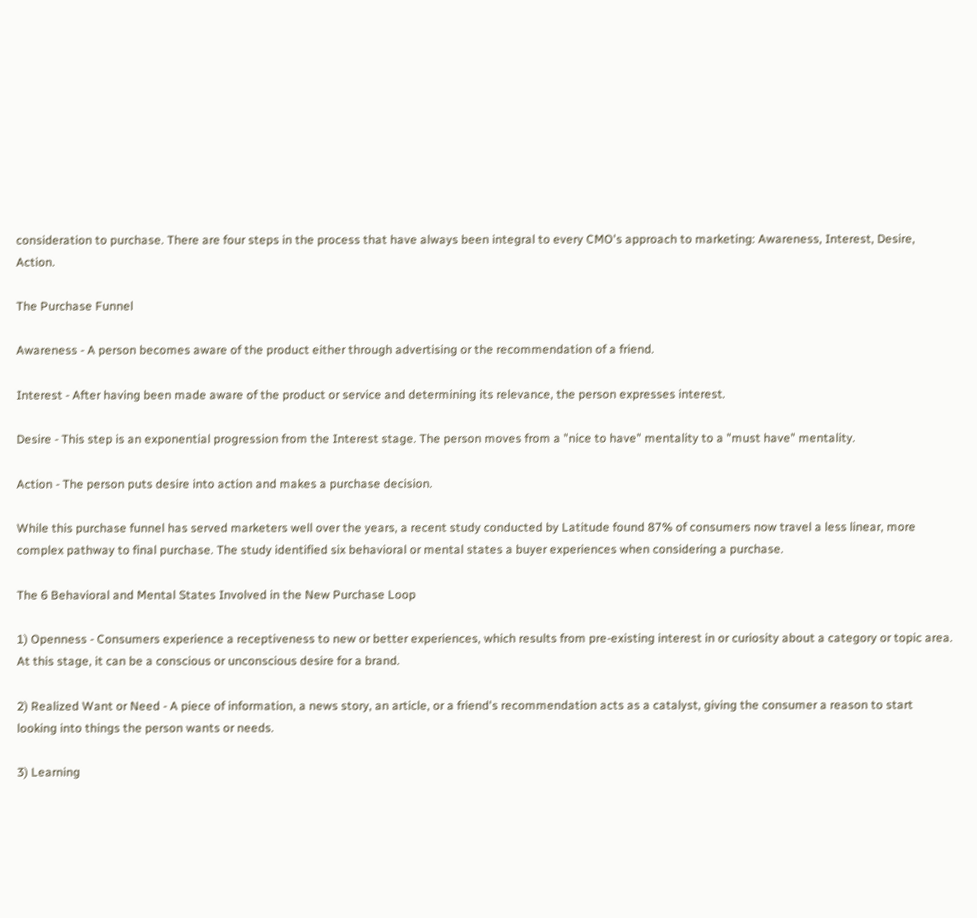consideration to purchase. There are four steps in the process that have always been integral to every CMO's approach to marketing: Awareness, Interest, Desire, Action.

The Purchase Funnel

Awareness - A person becomes aware of the product either through advertising or the recommendation of a friend.

Interest - After having been made aware of the product or service and determining its relevance, the person expresses interest.

Desire - This step is an exponential progression from the Interest stage. The person moves from a "nice to have" mentality to a "must have" mentality.

Action - The person puts desire into action and makes a purchase decision.

While this purchase funnel has served marketers well over the years, a recent study conducted by Latitude found 87% of consumers now travel a less linear, more complex pathway to final purchase. The study identified six behavioral or mental states a buyer experiences when considering a purchase.

The 6 Behavioral and Mental States Involved in the New Purchase Loop

1) Openness - Consumers experience a receptiveness to new or better experiences, which results from pre-existing interest in or curiosity about a category or topic area. At this stage, it can be a conscious or unconscious desire for a brand.

2) Realized Want or Need - A piece of information, a news story, an article, or a friend's recommendation acts as a catalyst, giving the consumer a reason to start looking into things the person wants or needs.

3) Learning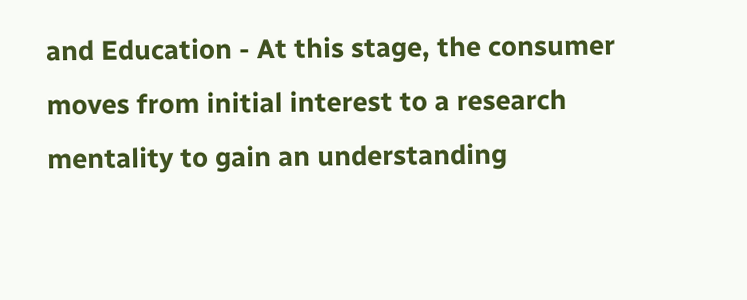and Education - At this stage, the consumer moves from initial interest to a research mentality to gain an understanding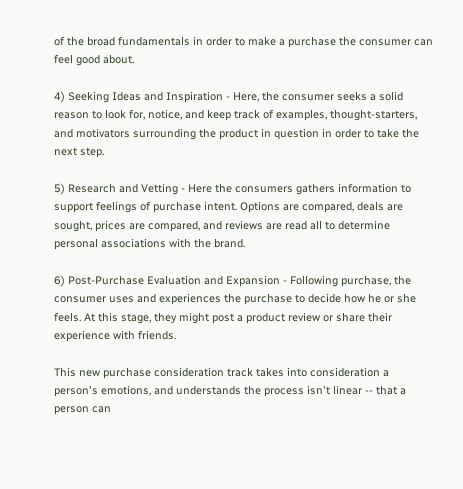of the broad fundamentals in order to make a purchase the consumer can feel good about.

4) Seeking Ideas and Inspiration - Here, the consumer seeks a solid reason to look for, notice, and keep track of examples, thought-starters, and motivators surrounding the product in question in order to take the next step.

5) Research and Vetting - Here the consumers gathers information to support feelings of purchase intent. Options are compared, deals are sought, prices are compared, and reviews are read all to determine personal associations with the brand.

6) Post-Purchase Evaluation and Expansion - Following purchase, the consumer uses and experiences the purchase to decide how he or she feels. At this stage, they might post a product review or share their experience with friends.

This new purchase consideration track takes into consideration a person's emotions, and understands the process isn't linear -- that a person can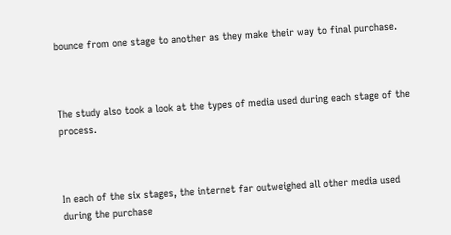bounce from one stage to another as they make their way to final purchase.



The study also took a look at the types of media used during each stage of the process.



In each of the six stages, the internet far outweighed all other media used during the purchase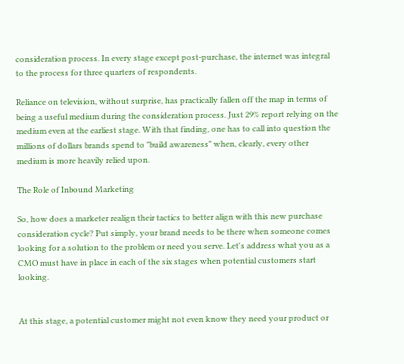consideration process. In every stage except post-purchase, the internet was integral to the process for three quarters of respondents.

Reliance on television, without surprise, has practically fallen off the map in terms of being a useful medium during the consideration process. Just 29% report relying on the medium even at the earliest stage. With that finding, one has to call into question the millions of dollars brands spend to "build awareness" when, clearly, every other medium is more heavily relied upon.

The Role of Inbound Marketing

So, how does a marketer realign their tactics to better align with this new purchase consideration cycle? Put simply, your brand needs to be there when someone comes looking for a solution to the problem or need you serve. Let's address what you as a CMO must have in place in each of the six stages when potential customers start looking.


At this stage, a potential customer might not even know they need your product or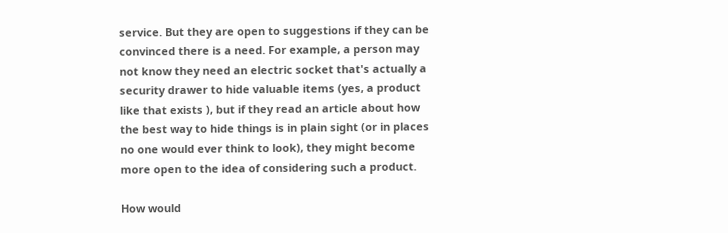service. But they are open to suggestions if they can be convinced there is a need. For example, a person may not know they need an electric socket that's actually a security drawer to hide valuable items (yes, a product like that exists ), but if they read an article about how the best way to hide things is in plain sight (or in places no one would ever think to look), they might become more open to the idea of considering such a product.

How would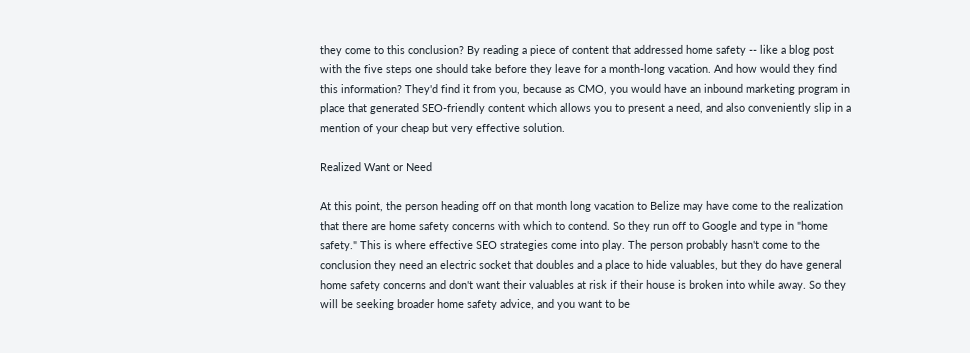they come to this conclusion? By reading a piece of content that addressed home safety -- like a blog post with the five steps one should take before they leave for a month-long vacation. And how would they find this information? They'd find it from you, because as CMO, you would have an inbound marketing program in place that generated SEO-friendly content which allows you to present a need, and also conveniently slip in a mention of your cheap but very effective solution.

Realized Want or Need

At this point, the person heading off on that month long vacation to Belize may have come to the realization that there are home safety concerns with which to contend. So they run off to Google and type in "home safety." This is where effective SEO strategies come into play. The person probably hasn't come to the conclusion they need an electric socket that doubles and a place to hide valuables, but they do have general home safety concerns and don't want their valuables at risk if their house is broken into while away. So they will be seeking broader home safety advice, and you want to be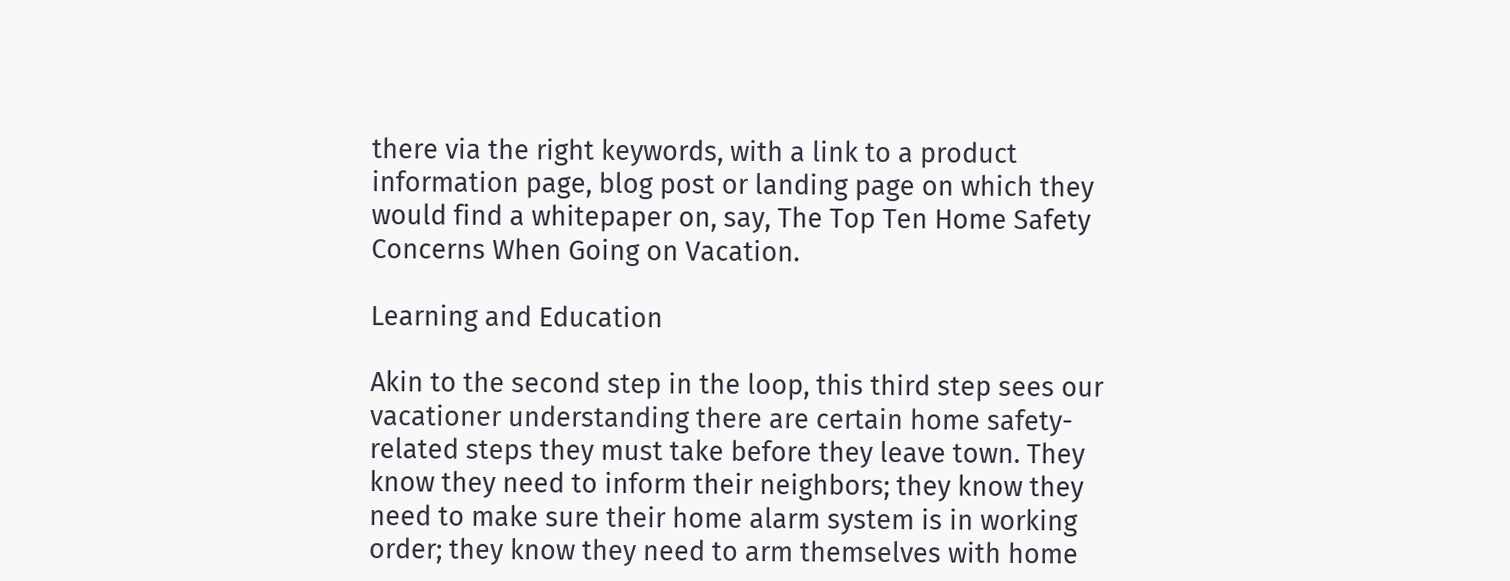there via the right keywords, with a link to a product information page, blog post or landing page on which they would find a whitepaper on, say, The Top Ten Home Safety Concerns When Going on Vacation.

Learning and Education

Akin to the second step in the loop, this third step sees our vacationer understanding there are certain home safety-related steps they must take before they leave town. They know they need to inform their neighbors; they know they need to make sure their home alarm system is in working order; they know they need to arm themselves with home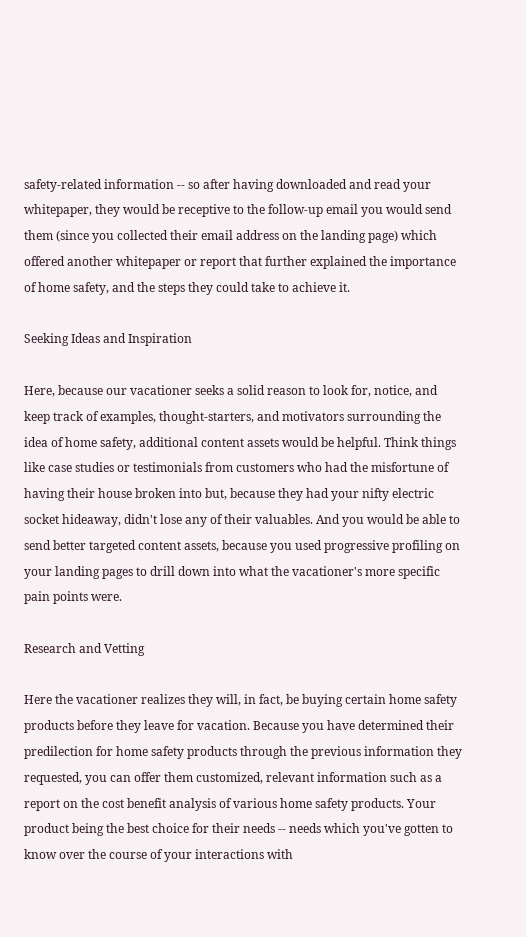safety-related information -- so after having downloaded and read your whitepaper, they would be receptive to the follow-up email you would send them (since you collected their email address on the landing page) which offered another whitepaper or report that further explained the importance of home safety, and the steps they could take to achieve it.

Seeking Ideas and Inspiration

Here, because our vacationer seeks a solid reason to look for, notice, and keep track of examples, thought-starters, and motivators surrounding the idea of home safety, additional content assets would be helpful. Think things like case studies or testimonials from customers who had the misfortune of having their house broken into but, because they had your nifty electric socket hideaway, didn't lose any of their valuables. And you would be able to send better targeted content assets, because you used progressive profiling on your landing pages to drill down into what the vacationer's more specific pain points were.

Research and Vetting

Here the vacationer realizes they will, in fact, be buying certain home safety products before they leave for vacation. Because you have determined their predilection for home safety products through the previous information they requested, you can offer them customized, relevant information such as a report on the cost benefit analysis of various home safety products. Your product being the best choice for their needs -- needs which you've gotten to know over the course of your interactions with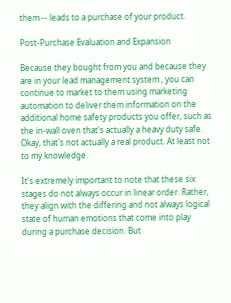them -- leads to a purchase of your product.

Post-Purchase Evaluation and Expansion

Because they bought from you and because they are in your lead management system , you can continue to market to them using marketing automation to deliver them information on the additional home safety products you offer, such as the in-wall oven that's actually a heavy duty safe. Okay, that's not actually a real product. At least not to my knowledge.

It's extremely important to note that these six stages do not always occur in linear order. Rather, they align with the differing and not always logical state of human emotions that come into play during a purchase decision. But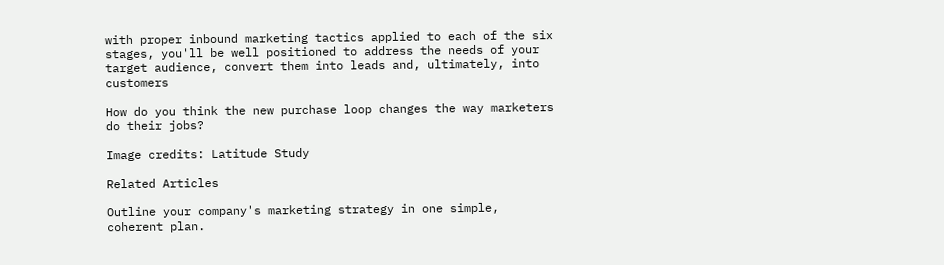with proper inbound marketing tactics applied to each of the six stages, you'll be well positioned to address the needs of your target audience, convert them into leads and, ultimately, into customers

How do you think the new purchase loop changes the way marketers do their jobs?

Image credits: Latitude Study

Related Articles

Outline your company's marketing strategy in one simple, coherent plan.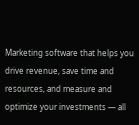Marketing software that helps you drive revenue, save time and resources, and measure and optimize your investments — all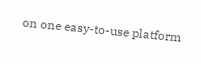on one easy-to-use platform